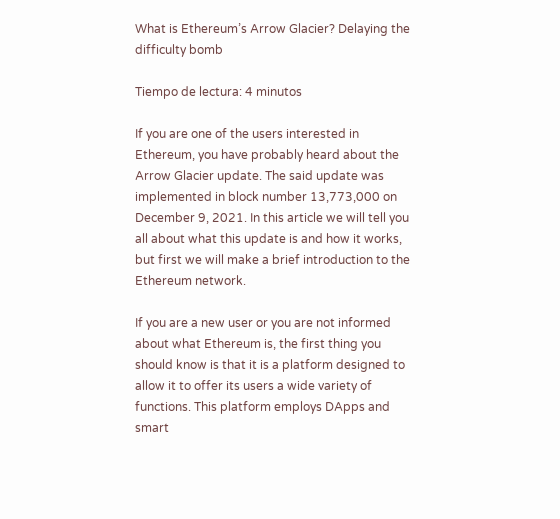What is Ethereum’s Arrow Glacier? Delaying the difficulty bomb

Tiempo de lectura: 4 minutos

If you are one of the users interested in Ethereum, you have probably heard about the Arrow Glacier update. The said update was implemented in block number 13,773,000 on December 9, 2021. In this article we will tell you all about what this update is and how it works, but first we will make a brief introduction to the Ethereum network.

If you are a new user or you are not informed about what Ethereum is, the first thing you should know is that it is a platform designed to allow it to offer its users a wide variety of functions. This platform employs DApps and smart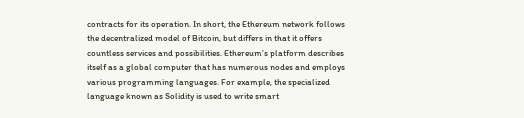contracts for its operation. In short, the Ethereum network follows the decentralized model of Bitcoin, but differs in that it offers countless services and possibilities. Ethereum’s platform describes itself as a global computer that has numerous nodes and employs various programming languages. For example, the specialized language known as Solidity is used to write smart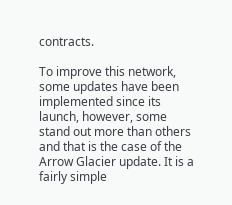contracts.

To improve this network, some updates have been implemented since its launch, however, some stand out more than others and that is the case of the Arrow Glacier update. It is a fairly simple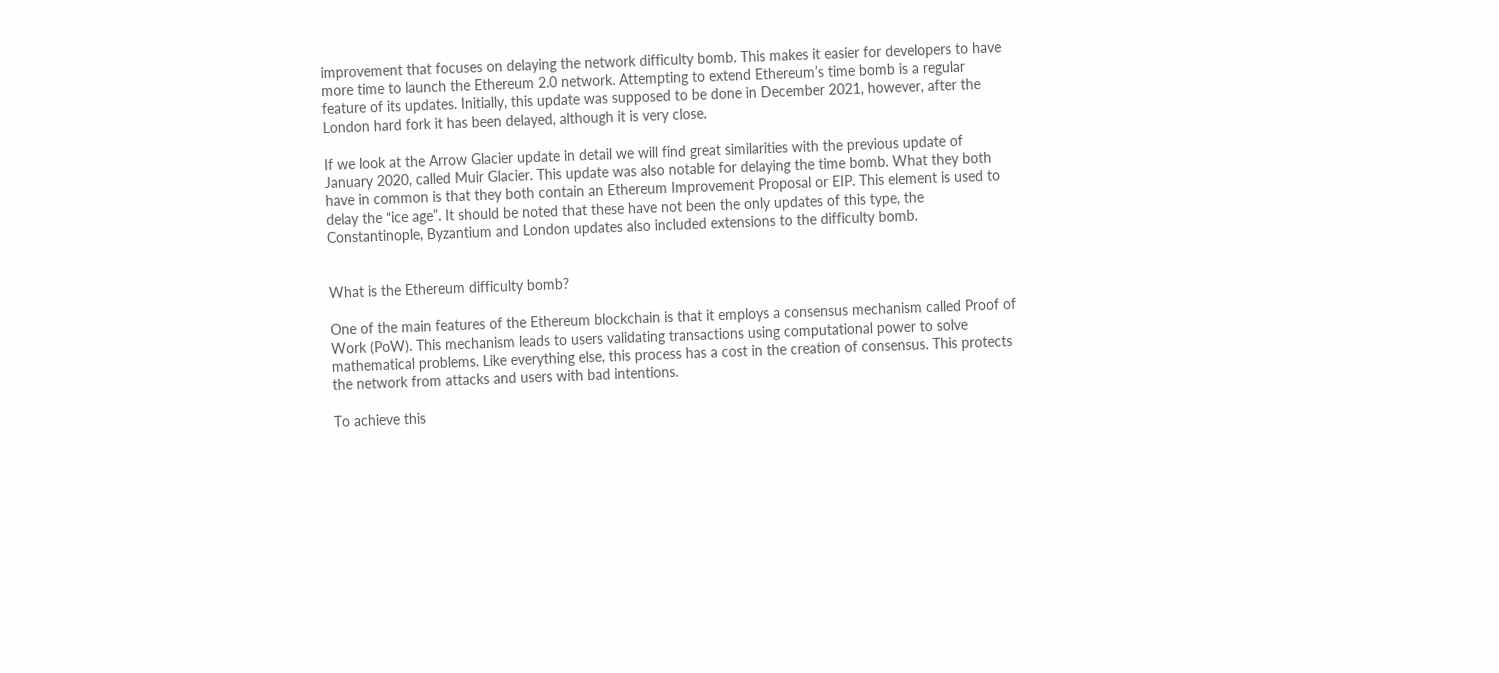improvement that focuses on delaying the network difficulty bomb. This makes it easier for developers to have more time to launch the Ethereum 2.0 network. Attempting to extend Ethereum’s time bomb is a regular feature of its updates. Initially, this update was supposed to be done in December 2021, however, after the London hard fork it has been delayed, although it is very close.

If we look at the Arrow Glacier update in detail we will find great similarities with the previous update of January 2020, called Muir Glacier. This update was also notable for delaying the time bomb. What they both have in common is that they both contain an Ethereum Improvement Proposal or EIP. This element is used to delay the “ice age”. It should be noted that these have not been the only updates of this type, the Constantinople, Byzantium and London updates also included extensions to the difficulty bomb.


What is the Ethereum difficulty bomb?

One of the main features of the Ethereum blockchain is that it employs a consensus mechanism called Proof of Work (PoW). This mechanism leads to users validating transactions using computational power to solve mathematical problems. Like everything else, this process has a cost in the creation of consensus. This protects the network from attacks and users with bad intentions.

To achieve this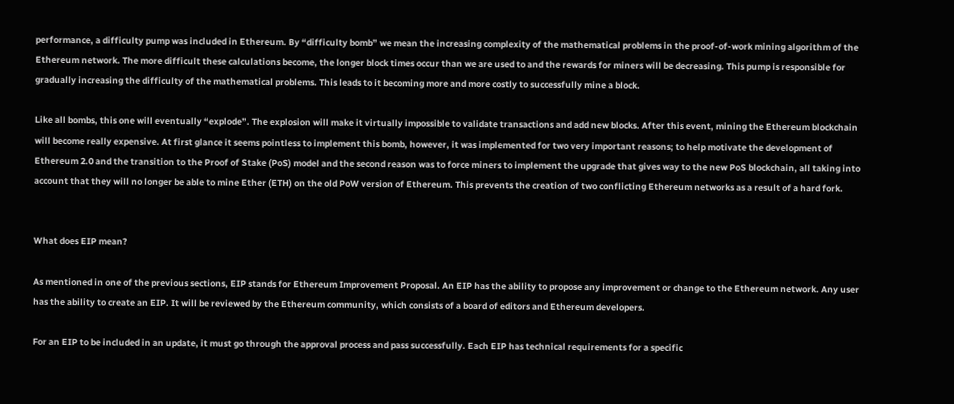performance, a difficulty pump was included in Ethereum. By “difficulty bomb” we mean the increasing complexity of the mathematical problems in the proof-of-work mining algorithm of the Ethereum network. The more difficult these calculations become, the longer block times occur than we are used to and the rewards for miners will be decreasing. This pump is responsible for gradually increasing the difficulty of the mathematical problems. This leads to it becoming more and more costly to successfully mine a block.

Like all bombs, this one will eventually “explode”. The explosion will make it virtually impossible to validate transactions and add new blocks. After this event, mining the Ethereum blockchain will become really expensive. At first glance it seems pointless to implement this bomb, however, it was implemented for two very important reasons; to help motivate the development of Ethereum 2.0 and the transition to the Proof of Stake (PoS) model and the second reason was to force miners to implement the upgrade that gives way to the new PoS blockchain, all taking into account that they will no longer be able to mine Ether (ETH) on the old PoW version of Ethereum. This prevents the creation of two conflicting Ethereum networks as a result of a hard fork.


What does EIP mean?

As mentioned in one of the previous sections, EIP stands for Ethereum Improvement Proposal. An EIP has the ability to propose any improvement or change to the Ethereum network. Any user has the ability to create an EIP. It will be reviewed by the Ethereum community, which consists of a board of editors and Ethereum developers.

For an EIP to be included in an update, it must go through the approval process and pass successfully. Each EIP has technical requirements for a specific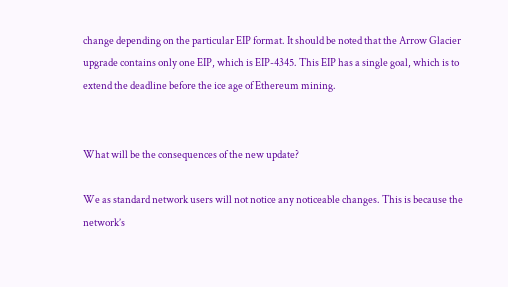change depending on the particular EIP format. It should be noted that the Arrow Glacier upgrade contains only one EIP, which is EIP-4345. This EIP has a single goal, which is to extend the deadline before the ice age of Ethereum mining.


What will be the consequences of the new update?

We as standard network users will not notice any noticeable changes. This is because the network’s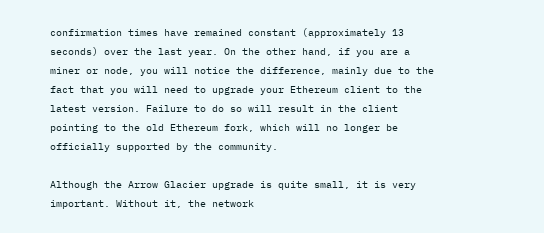confirmation times have remained constant (approximately 13 seconds) over the last year. On the other hand, if you are a miner or node, you will notice the difference, mainly due to the fact that you will need to upgrade your Ethereum client to the latest version. Failure to do so will result in the client pointing to the old Ethereum fork, which will no longer be officially supported by the community.

Although the Arrow Glacier upgrade is quite small, it is very important. Without it, the network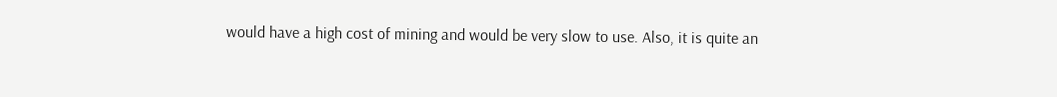would have a high cost of mining and would be very slow to use. Also, it is quite an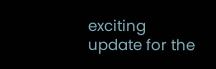exciting update for the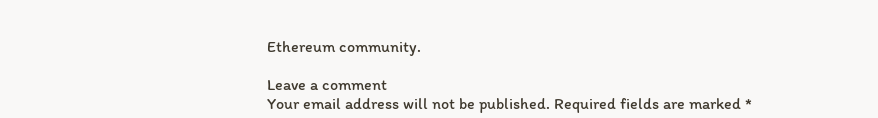Ethereum community.

Leave a comment
Your email address will not be published. Required fields are marked *